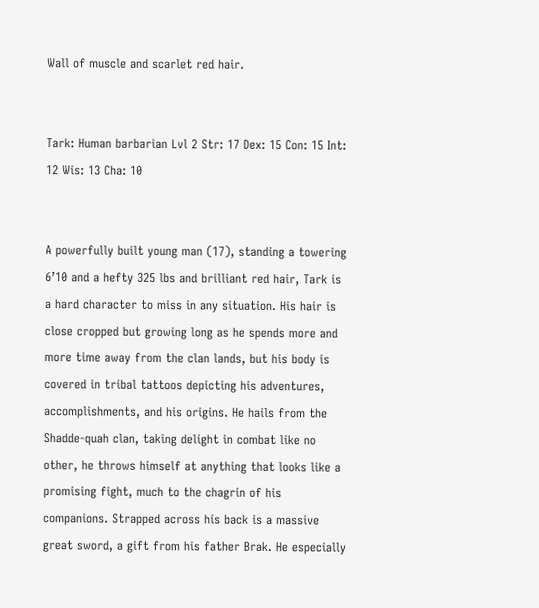Wall of muscle and scarlet red hair.


Tark: Human barbarian Lvl 2 Str: 17 Dex: 15 Con: 15 Int: 12 Wis: 13 Cha: 10


A powerfully built young man (17), standing a towering 6’10 and a hefty 325 lbs and brilliant red hair, Tark is a hard character to miss in any situation. His hair is close cropped but growing long as he spends more and more time away from the clan lands, but his body is covered in tribal tattoos depicting his adventures, accomplishments, and his origins. He hails from the Shadde-quah clan, taking delight in combat like no other, he throws himself at anything that looks like a promising fight, much to the chagrin of his companions. Strapped across his back is a massive great sword, a gift from his father Brak. He especially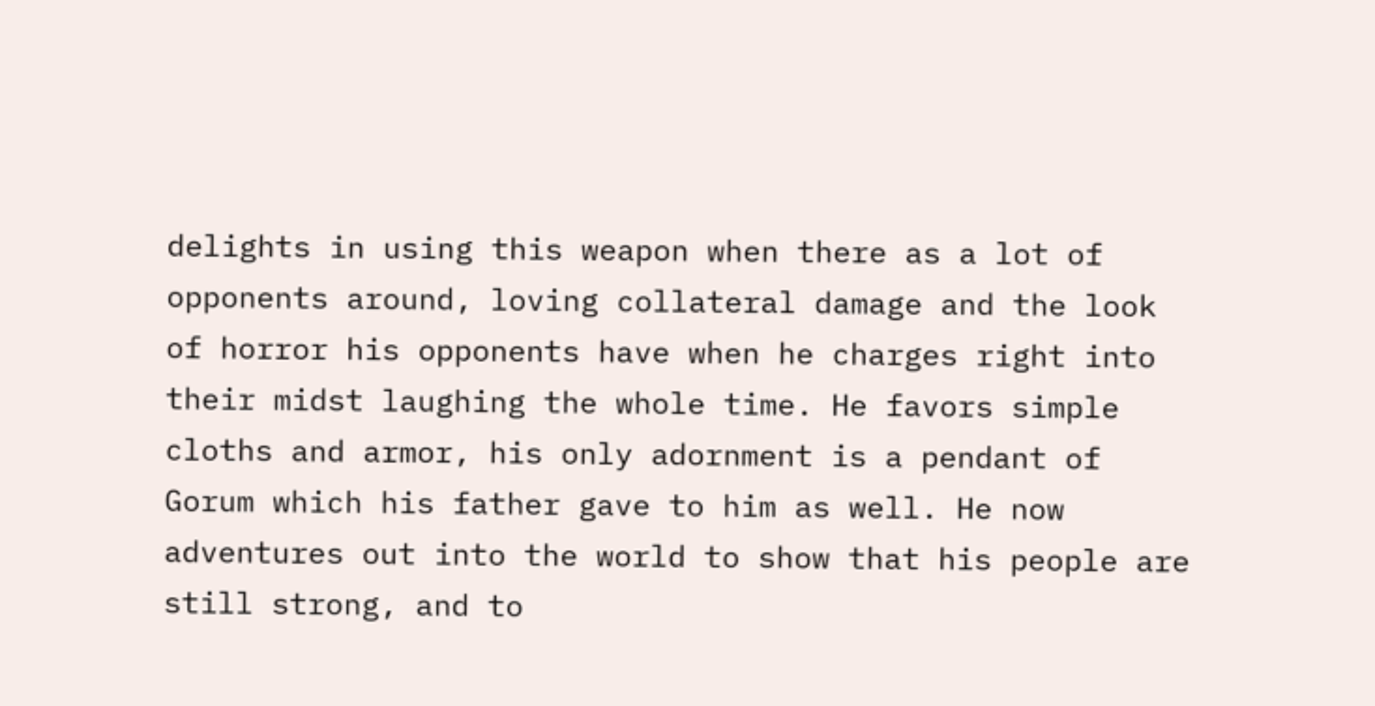delights in using this weapon when there as a lot of opponents around, loving collateral damage and the look of horror his opponents have when he charges right into their midst laughing the whole time. He favors simple cloths and armor, his only adornment is a pendant of Gorum which his father gave to him as well. He now adventures out into the world to show that his people are still strong, and to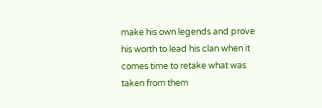make his own legends and prove his worth to lead his clan when it comes time to retake what was taken from them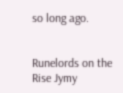so long ago.


Runelords on the Rise Jymy